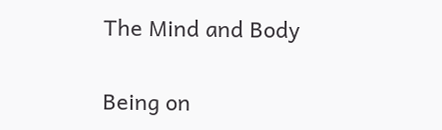The Mind and Body

Being on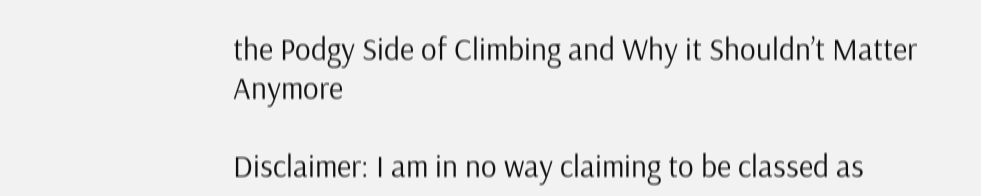the Podgy Side of Climbing and Why it Shouldn’t Matter Anymore

Disclaimer: I am in no way claiming to be classed as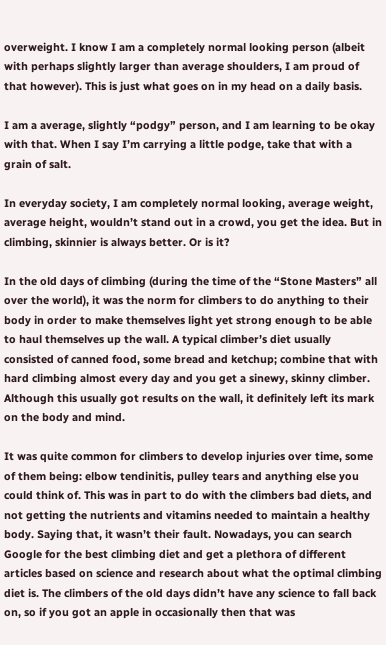overweight. I know I am a completely normal looking person (albeit with perhaps slightly larger than average shoulders, I am proud of that however). This is just what goes on in my head on a daily basis.

I am a average, slightly “podgy” person, and I am learning to be okay with that. When I say I’m carrying a little podge, take that with a grain of salt.

In everyday society, I am completely normal looking, average weight, average height, wouldn’t stand out in a crowd, you get the idea. But in climbing, skinnier is always better. Or is it?

In the old days of climbing (during the time of the “Stone Masters” all over the world), it was the norm for climbers to do anything to their body in order to make themselves light yet strong enough to be able to haul themselves up the wall. A typical climber’s diet usually consisted of canned food, some bread and ketchup; combine that with hard climbing almost every day and you get a sinewy, skinny climber. Although this usually got results on the wall, it definitely left its mark on the body and mind.

It was quite common for climbers to develop injuries over time, some of them being: elbow tendinitis, pulley tears and anything else you could think of. This was in part to do with the climbers bad diets, and not getting the nutrients and vitamins needed to maintain a healthy body. Saying that, it wasn’t their fault. Nowadays, you can search Google for the best climbing diet and get a plethora of different articles based on science and research about what the optimal climbing diet is. The climbers of the old days didn’t have any science to fall back on, so if you got an apple in occasionally then that was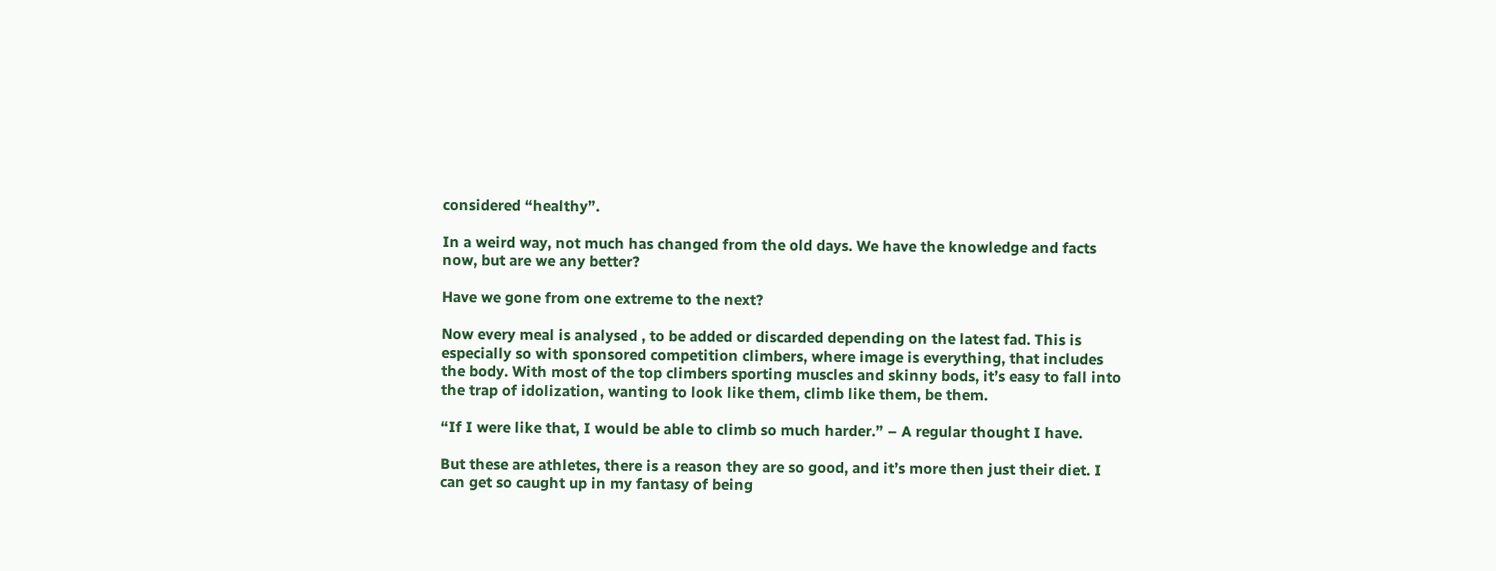considered “healthy”.

In a weird way, not much has changed from the old days. We have the knowledge and facts now, but are we any better?

Have we gone from one extreme to the next?

Now every meal is analysed , to be added or discarded depending on the latest fad. This is especially so with sponsored competition climbers, where image is everything, that includes the body. With most of the top climbers sporting muscles and skinny bods, it’s easy to fall into the trap of idolization, wanting to look like them, climb like them, be them.

“If I were like that, I would be able to climb so much harder.” – A regular thought I have.

But these are athletes, there is a reason they are so good, and it’s more then just their diet. I can get so caught up in my fantasy of being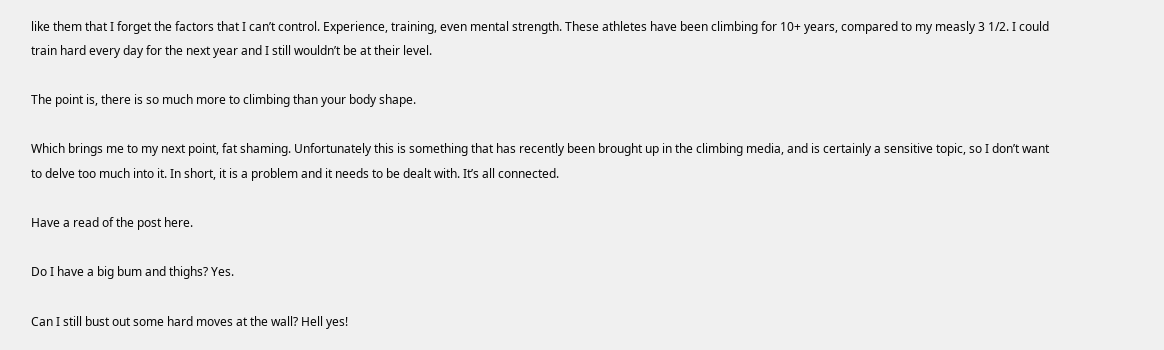like them that I forget the factors that I can’t control. Experience, training, even mental strength. These athletes have been climbing for 10+ years, compared to my measly 3 1/2. I could train hard every day for the next year and I still wouldn’t be at their level.

The point is, there is so much more to climbing than your body shape.

Which brings me to my next point, fat shaming. Unfortunately this is something that has recently been brought up in the climbing media, and is certainly a sensitive topic, so I don’t want to delve too much into it. In short, it is a problem and it needs to be dealt with. It’s all connected.

Have a read of the post here.

Do I have a big bum and thighs? Yes.

Can I still bust out some hard moves at the wall? Hell yes!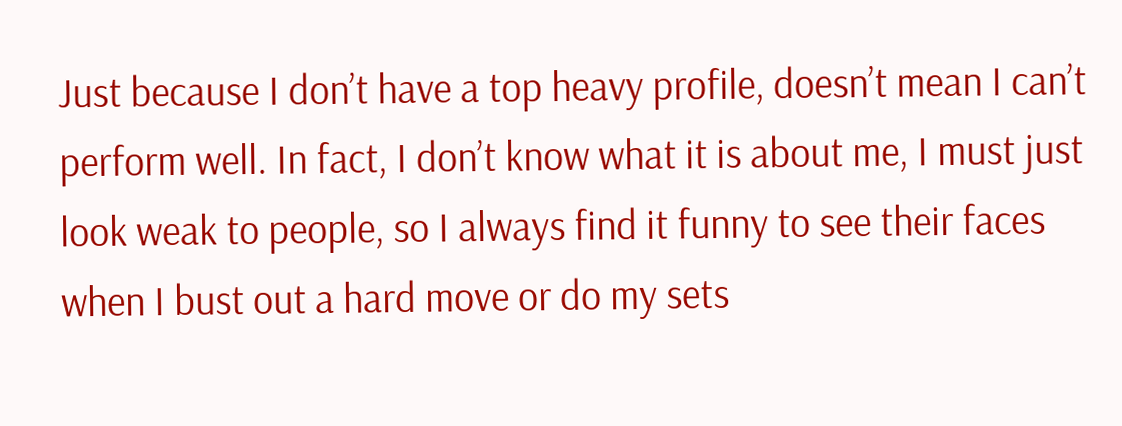Just because I don’t have a top heavy profile, doesn’t mean I can’t perform well. In fact, I don’t know what it is about me, I must just look weak to people, so I always find it funny to see their faces when I bust out a hard move or do my sets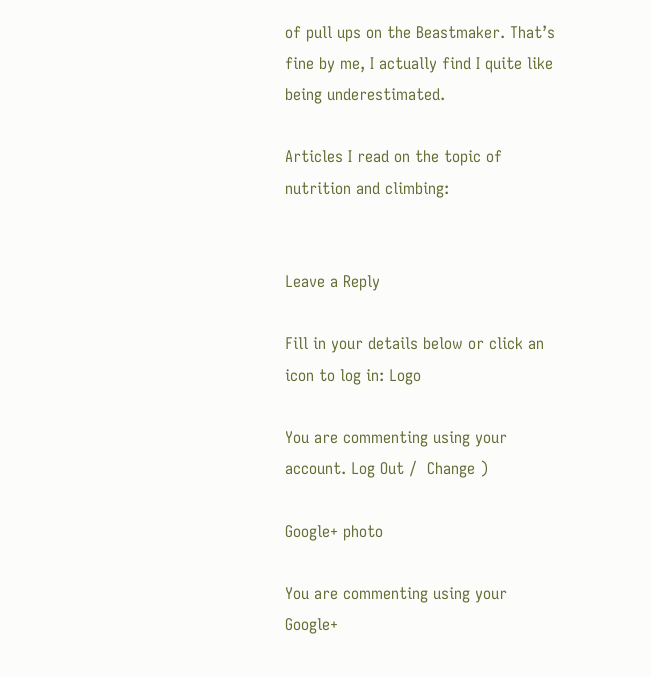of pull ups on the Beastmaker. That’s fine by me, I actually find I quite like being underestimated.

Articles I read on the topic of nutrition and climbing:


Leave a Reply

Fill in your details below or click an icon to log in: Logo

You are commenting using your account. Log Out /  Change )

Google+ photo

You are commenting using your Google+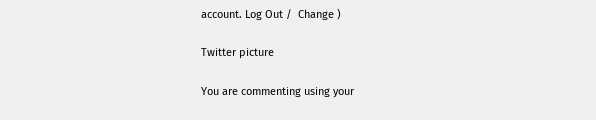account. Log Out /  Change )

Twitter picture

You are commenting using your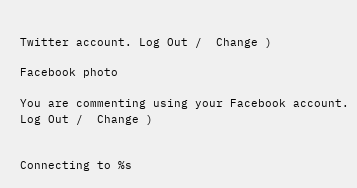Twitter account. Log Out /  Change )

Facebook photo

You are commenting using your Facebook account. Log Out /  Change )


Connecting to %s